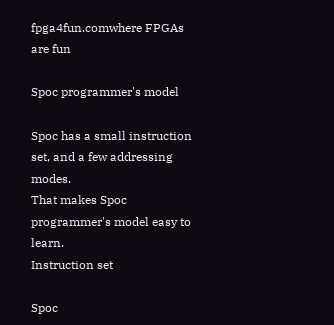fpga4fun.comwhere FPGAs are fun

Spoc programmer's model

Spoc has a small instruction set, and a few addressing modes.
That makes Spoc programmer's model easy to learn.
Instruction set

Spoc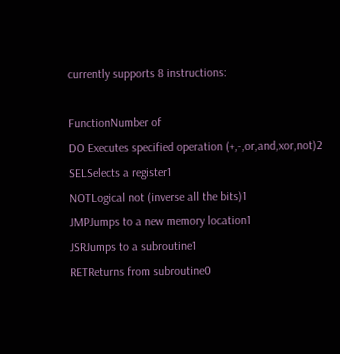currently supports 8 instructions:

FunctionNumber of
DO Executes specified operation (+,-,or,and,xor,not)2
SELSelects a register1
NOTLogical not (inverse all the bits)1
JMPJumps to a new memory location1
JSRJumps to a subroutine1
RETReturns from subroutine0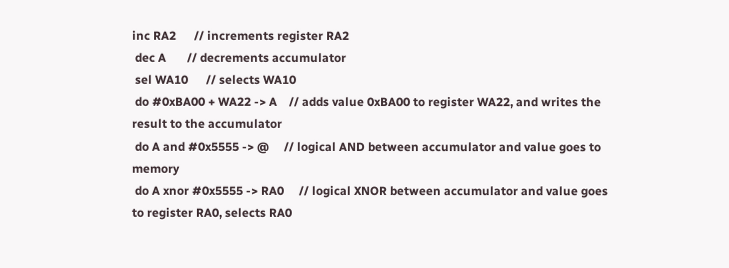inc RA2      // increments register RA2
 dec A       // decrements accumulator
 sel WA10      // selects WA10
 do #0xBA00 + WA22 -> A    // adds value 0xBA00 to register WA22, and writes the result to the accumulator
 do A and #0x5555 -> @     // logical AND between accumulator and value goes to memory
 do A xnor #0x5555 -> RA0     // logical XNOR between accumulator and value goes to register RA0, selects RA0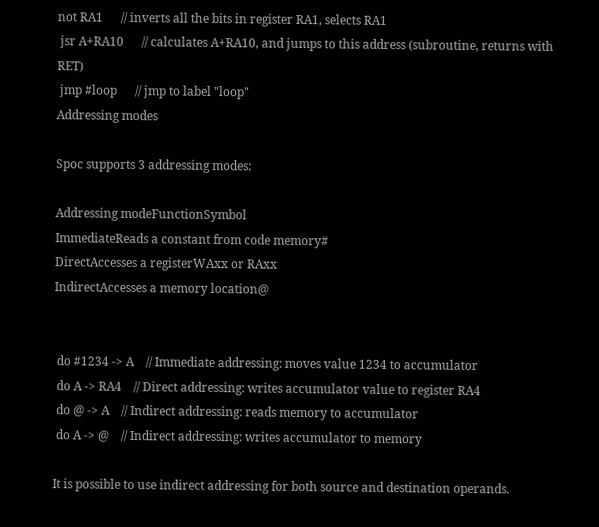not RA1      // inverts all the bits in register RA1, selects RA1
 jsr A+RA10      // calculates A+RA10, and jumps to this address (subroutine, returns with RET)
 jmp #loop      // jmp to label "loop"
Addressing modes

Spoc supports 3 addressing modes:

Addressing modeFunctionSymbol
ImmediateReads a constant from code memory#
DirectAccesses a registerWAxx or RAxx
IndirectAccesses a memory location@


 do #1234 -> A    // Immediate addressing: moves value 1234 to accumulator
 do A -> RA4    // Direct addressing: writes accumulator value to register RA4
 do @ -> A    // Indirect addressing: reads memory to accumulator
 do A -> @    // Indirect addressing: writes accumulator to memory

It is possible to use indirect addressing for both source and destination operands.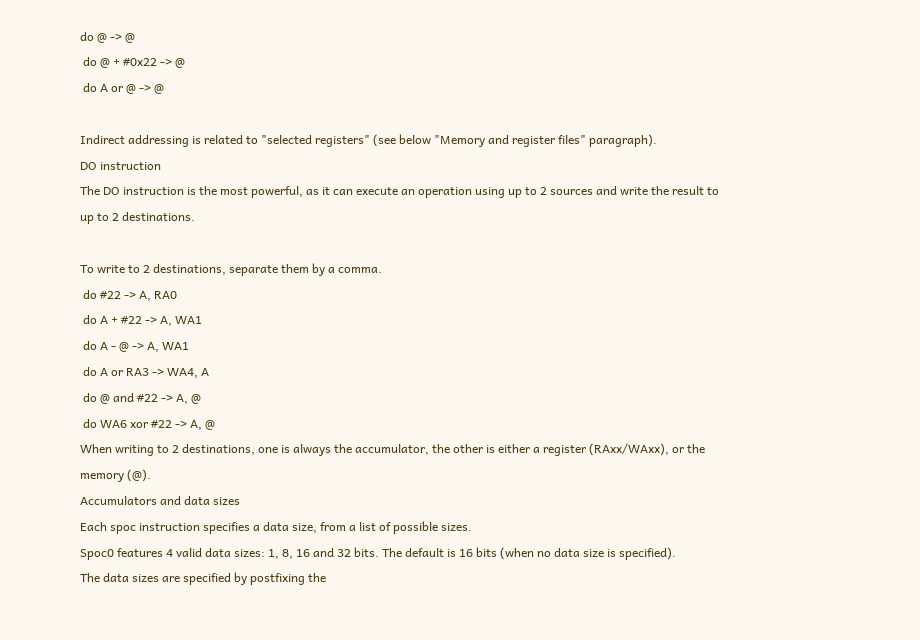do @ -> @
 do @ + #0x22 -> @
 do A or @ -> @

Indirect addressing is related to "selected registers" (see below "Memory and register files" paragraph).
DO instruction
The DO instruction is the most powerful, as it can execute an operation using up to 2 sources and write the result to up to 2 destinations.

To write to 2 destinations, separate them by a comma.
 do #22 -> A, RA0
 do A + #22 -> A, WA1
 do A - @ -> A, WA1
 do A or RA3 -> WA4, A
 do @ and #22 -> A, @
 do WA6 xor #22 -> A, @
When writing to 2 destinations, one is always the accumulator, the other is either a register (RAxx/WAxx), or the memory (@).
Accumulators and data sizes
Each spoc instruction specifies a data size, from a list of possible sizes.
Spoc0 features 4 valid data sizes: 1, 8, 16 and 32 bits. The default is 16 bits (when no data size is specified).
The data sizes are specified by postfixing the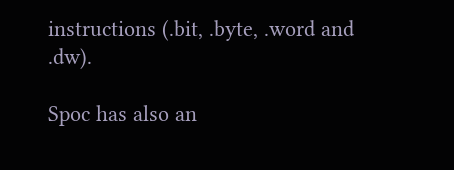instructions (.bit, .byte, .word and .dw).

Spoc has also an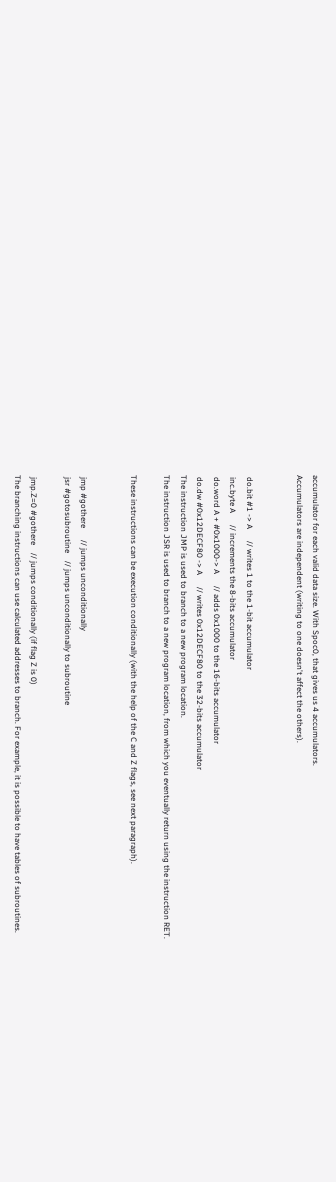accumulator for each valid data size. With Spoc0, that gives us 4 accumulators.
Accumulators are independent (writing to one doesn't affect the others).


 do.bit #1 -> A      // writes 1 to the 1-bit accumulator
 inc.byte A      // increments the 8-bits accumulator
 do.word A + #0x1000-> A      // adds 0x1000 to the 16-bits accumulator
 do.dw #0x12DECF80 -> A      // writes 0x12DECF80 to the 32-bits accumulator
The instruction JMP is used to branch to a new program location.
The instruction JSR is used to branch to a new program location, from which you eventually return using the instruction RET.

These instructions can be execution conditionally (with the help of the C and Z flags, see next paragraph).


 jmp #gothere      // jumps unconditionally
 jsr #gotosubroutine    // jumps unconditionally to subroutine

 jmp.Z=0 #gothere    // jumps conditionally (if flag Z is 0)
The branching instructions can use calculated addresses to branch. For example, it is possible to have tables of subroutines.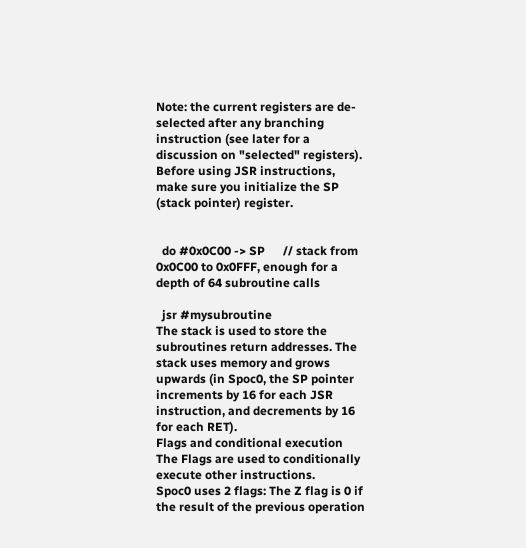Note: the current registers are de-selected after any branching instruction (see later for a discussion on "selected" registers).
Before using JSR instructions, make sure you initialize the SP (stack pointer) register.


  do #0x0C00 -> SP      // stack from 0x0C00 to 0x0FFF, enough for a depth of 64 subroutine calls

  jsr #mysubroutine
The stack is used to store the subroutines return addresses. The stack uses memory and grows upwards (in Spoc0, the SP pointer increments by 16 for each JSR instruction, and decrements by 16 for each RET).
Flags and conditional execution
The Flags are used to conditionally execute other instructions.
Spoc0 uses 2 flags: The Z flag is 0 if the result of the previous operation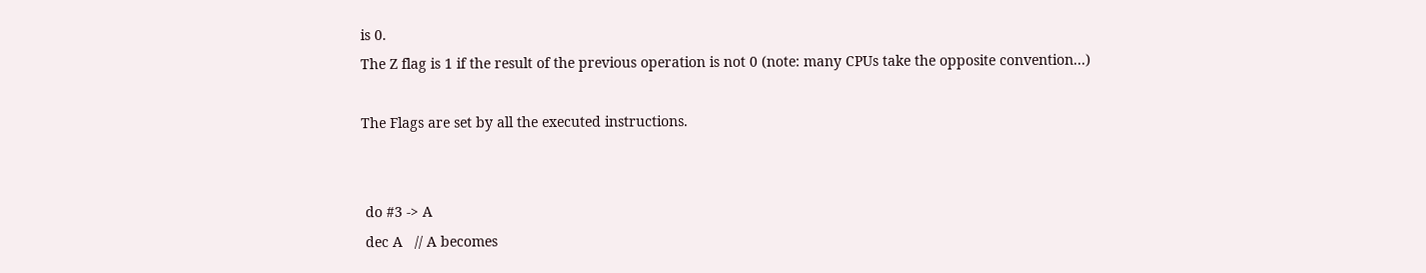is 0.
The Z flag is 1 if the result of the previous operation is not 0 (note: many CPUs take the opposite convention...)

The Flags are set by all the executed instructions.


 do #3 -> A
 dec A   // A becomes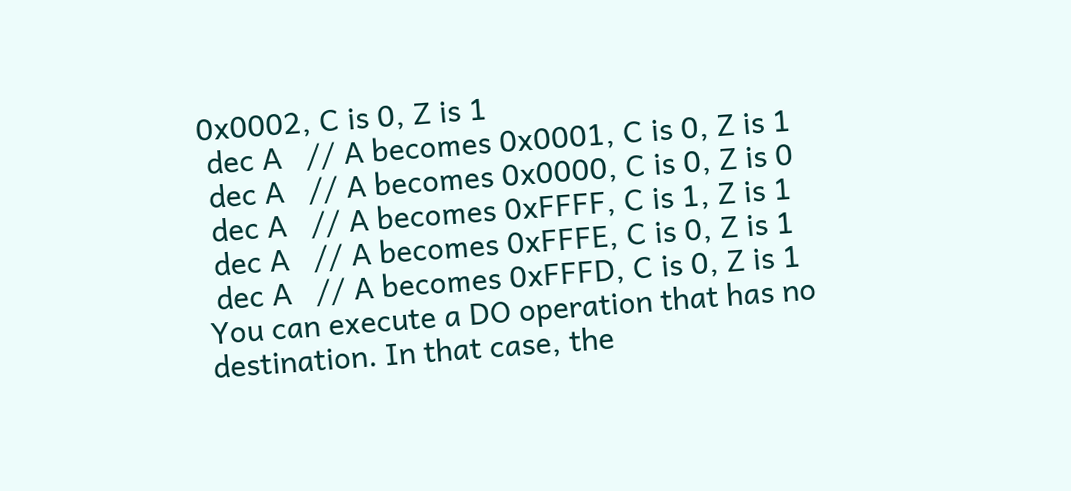0x0002, C is 0, Z is 1
 dec A   // A becomes 0x0001, C is 0, Z is 1
 dec A   // A becomes 0x0000, C is 0, Z is 0
 dec A   // A becomes 0xFFFF, C is 1, Z is 1
 dec A   // A becomes 0xFFFE, C is 0, Z is 1
 dec A   // A becomes 0xFFFD, C is 0, Z is 1
You can execute a DO operation that has no destination. In that case, the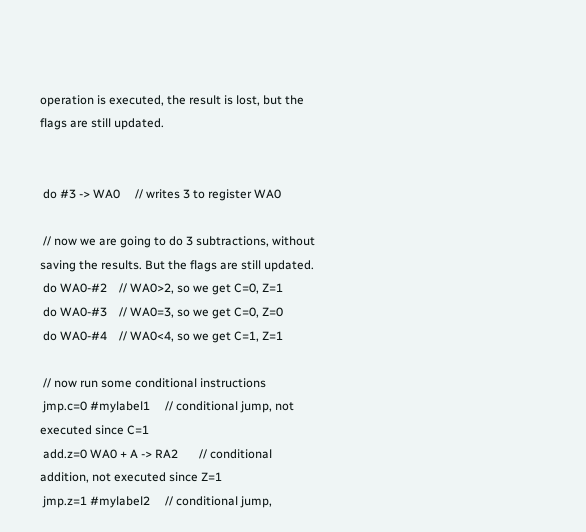operation is executed, the result is lost, but the flags are still updated.


 do #3 -> WA0     // writes 3 to register WA0

 // now we are going to do 3 subtractions, without saving the results. But the flags are still updated.
 do WA0-#2    // WA0>2, so we get C=0, Z=1
 do WA0-#3    // WA0=3, so we get C=0, Z=0
 do WA0-#4    // WA0<4, so we get C=1, Z=1

 // now run some conditional instructions
 jmp.c=0 #mylabel1     // conditional jump, not executed since C=1
 add.z=0 WA0 + A -> RA2       // conditional addition, not executed since Z=1
 jmp.z=1 #mylabel2     // conditional jump,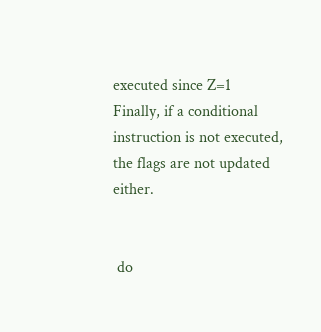executed since Z=1
Finally, if a conditional instruction is not executed, the flags are not updated either.


 do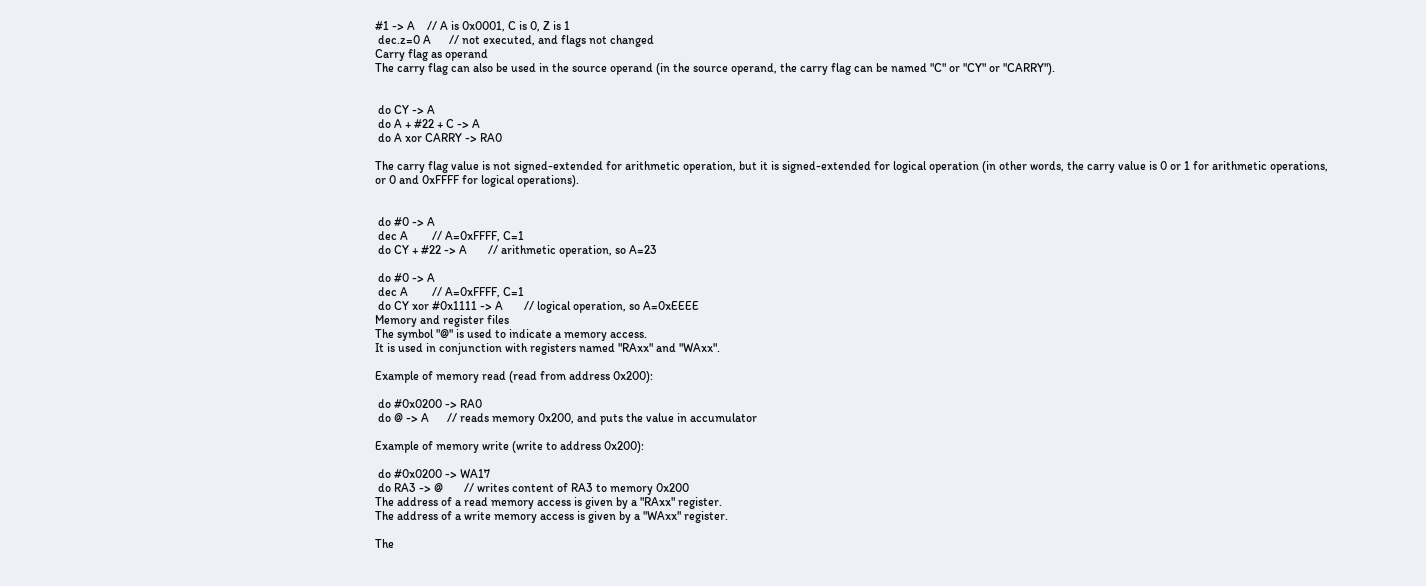#1 -> A    // A is 0x0001, C is 0, Z is 1
 dec.z=0 A      // not executed, and flags not changed
Carry flag as operand
The carry flag can also be used in the source operand (in the source operand, the carry flag can be named "C" or "CY" or "CARRY").


 do CY -> A
 do A + #22 + C -> A
 do A xor CARRY -> RA0

The carry flag value is not signed-extended for arithmetic operation, but it is signed-extended for logical operation (in other words, the carry value is 0 or 1 for arithmetic operations, or 0 and 0xFFFF for logical operations).


 do #0 -> A
 dec A        // A=0xFFFF, C=1
 do CY + #22 -> A       // arithmetic operation, so A=23

 do #0 -> A
 dec A        // A=0xFFFF, C=1
 do CY xor #0x1111 -> A       // logical operation, so A=0xEEEE
Memory and register files
The symbol "@" is used to indicate a memory access.
It is used in conjunction with registers named "RAxx" and "WAxx".

Example of memory read (read from address 0x200):

 do #0x0200 -> RA0
 do @ -> A      // reads memory 0x200, and puts the value in accumulator

Example of memory write (write to address 0x200):

 do #0x0200 -> WA17
 do RA3 -> @       // writes content of RA3 to memory 0x200
The address of a read memory access is given by a "RAxx" register.
The address of a write memory access is given by a "WAxx" register.

The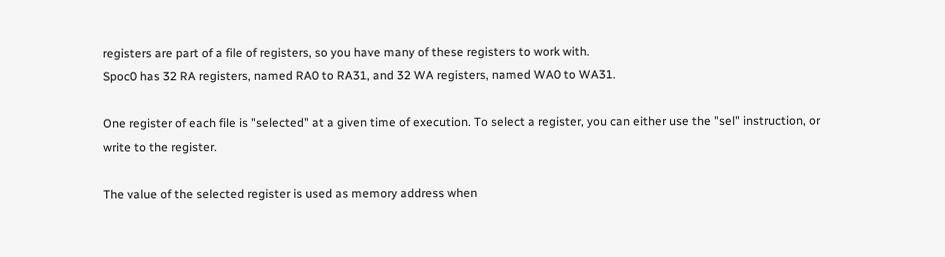registers are part of a file of registers, so you have many of these registers to work with.
Spoc0 has 32 RA registers, named RA0 to RA31, and 32 WA registers, named WA0 to WA31.

One register of each file is "selected" at a given time of execution. To select a register, you can either use the "sel" instruction, or write to the register.

The value of the selected register is used as memory address when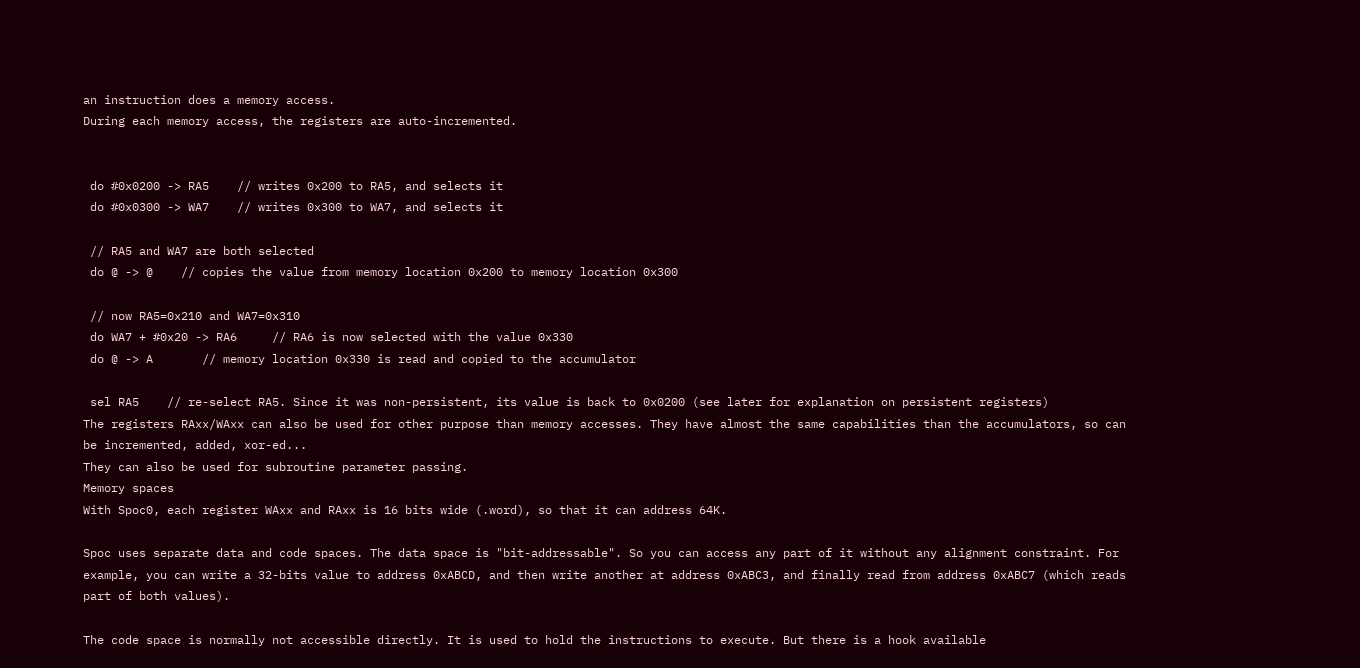an instruction does a memory access.
During each memory access, the registers are auto-incremented.


 do #0x0200 -> RA5    // writes 0x200 to RA5, and selects it
 do #0x0300 -> WA7    // writes 0x300 to WA7, and selects it

 // RA5 and WA7 are both selected
 do @ -> @    // copies the value from memory location 0x200 to memory location 0x300

 // now RA5=0x210 and WA7=0x310
 do WA7 + #0x20 -> RA6     // RA6 is now selected with the value 0x330
 do @ -> A       // memory location 0x330 is read and copied to the accumulator

 sel RA5    // re-select RA5. Since it was non-persistent, its value is back to 0x0200 (see later for explanation on persistent registers)
The registers RAxx/WAxx can also be used for other purpose than memory accesses. They have almost the same capabilities than the accumulators, so can be incremented, added, xor-ed...
They can also be used for subroutine parameter passing.
Memory spaces
With Spoc0, each register WAxx and RAxx is 16 bits wide (.word), so that it can address 64K.

Spoc uses separate data and code spaces. The data space is "bit-addressable". So you can access any part of it without any alignment constraint. For example, you can write a 32-bits value to address 0xABCD, and then write another at address 0xABC3, and finally read from address 0xABC7 (which reads part of both values).

The code space is normally not accessible directly. It is used to hold the instructions to execute. But there is a hook available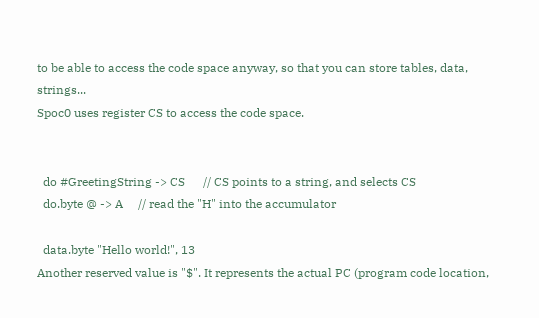to be able to access the code space anyway, so that you can store tables, data, strings...
Spoc0 uses register CS to access the code space.


  do #GreetingString -> CS      // CS points to a string, and selects CS
  do.byte @ -> A     // read the "H" into the accumulator

  data.byte "Hello world!", 13
Another reserved value is "$". It represents the actual PC (program code location,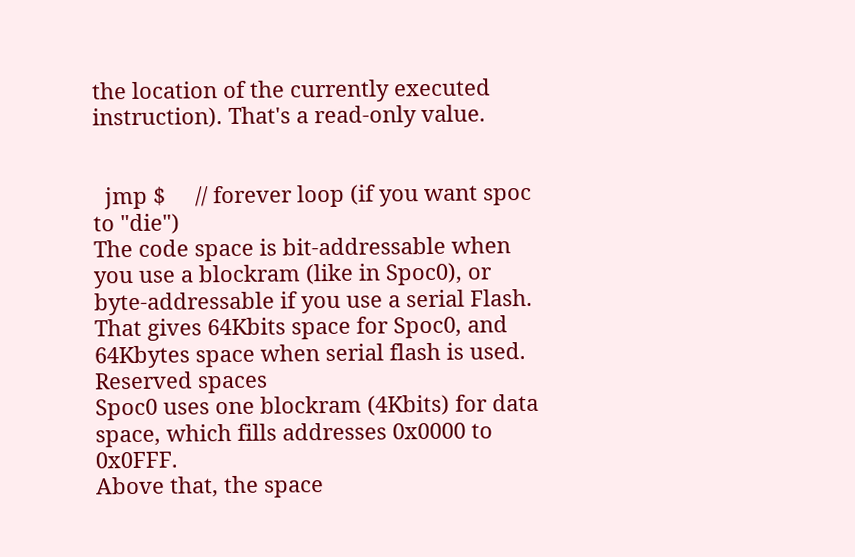the location of the currently executed instruction). That's a read-only value.


  jmp $     // forever loop (if you want spoc to "die")
The code space is bit-addressable when you use a blockram (like in Spoc0), or byte-addressable if you use a serial Flash. That gives 64Kbits space for Spoc0, and 64Kbytes space when serial flash is used.
Reserved spaces
Spoc0 uses one blockram (4Kbits) for data space, which fills addresses 0x0000 to 0x0FFF.
Above that, the space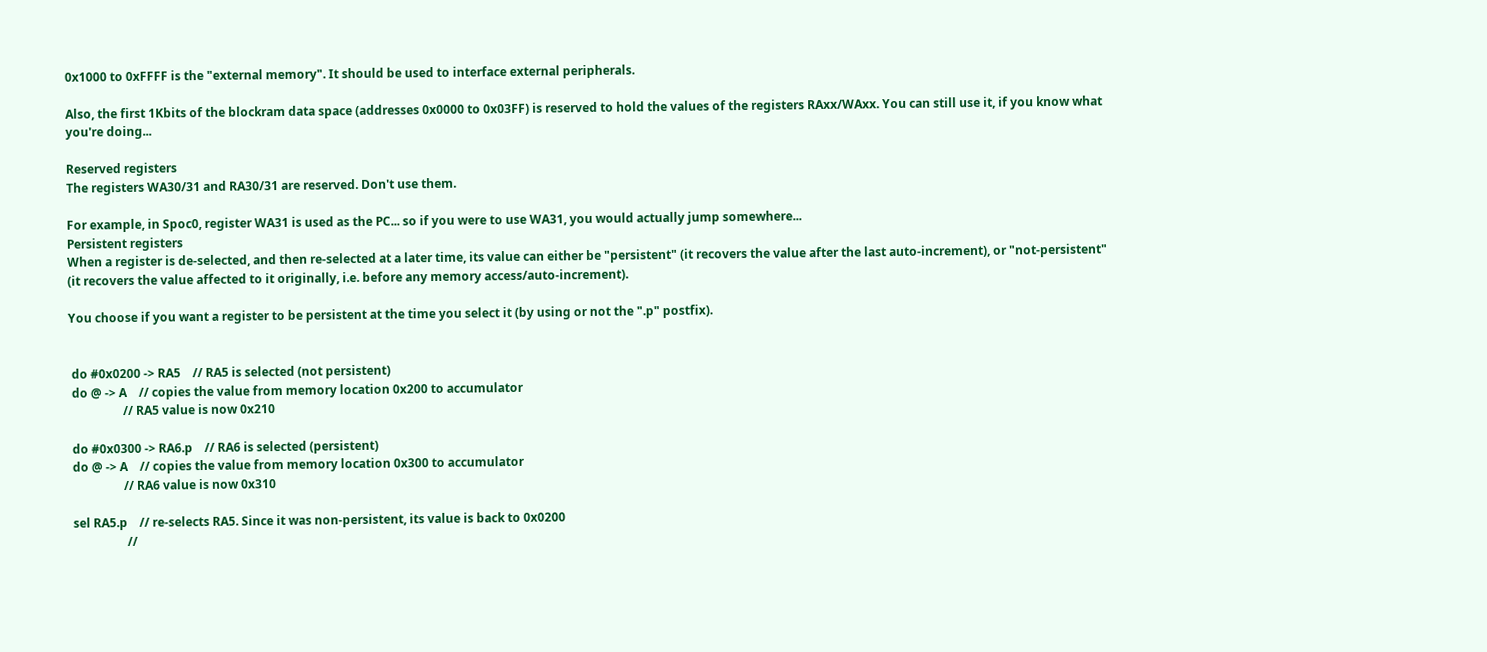0x1000 to 0xFFFF is the "external memory". It should be used to interface external peripherals.

Also, the first 1Kbits of the blockram data space (addresses 0x0000 to 0x03FF) is reserved to hold the values of the registers RAxx/WAxx. You can still use it, if you know what you're doing...

Reserved registers
The registers WA30/31 and RA30/31 are reserved. Don't use them.

For example, in Spoc0, register WA31 is used as the PC... so if you were to use WA31, you would actually jump somewhere...
Persistent registers
When a register is de-selected, and then re-selected at a later time, its value can either be "persistent" (it recovers the value after the last auto-increment), or "not-persistent" (it recovers the value affected to it originally, i.e. before any memory access/auto-increment).

You choose if you want a register to be persistent at the time you select it (by using or not the ".p" postfix).


 do #0x0200 -> RA5    // RA5 is selected (not persistent)
 do @ -> A    // copies the value from memory location 0x200 to accumulator
                  // RA5 value is now 0x210

 do #0x0300 -> RA6.p    // RA6 is selected (persistent)
 do @ -> A    // copies the value from memory location 0x300 to accumulator
                  // RA6 value is now 0x310

 sel RA5.p    // re-selects RA5. Since it was non-persistent, its value is back to 0x0200
                   //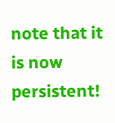note that it is now persistent!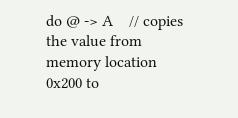do @ -> A    // copies the value from memory location 0x200 to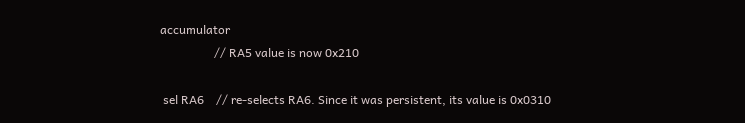accumulator
                  // RA5 value is now 0x210

 sel RA6    // re-selects RA6. Since it was persistent, its value is 0x0310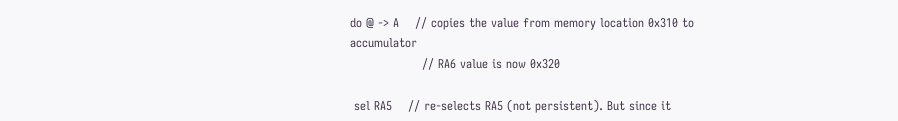do @ -> A    // copies the value from memory location 0x310 to accumulator
                  // RA6 value is now 0x320

 sel RA5    // re-selects RA5 (not persistent). But since it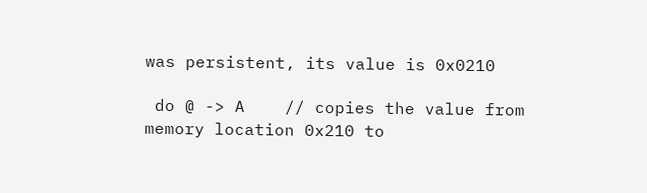was persistent, its value is 0x0210

 do @ -> A    // copies the value from memory location 0x210 to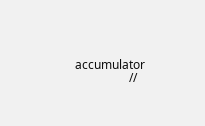accumulator
                  //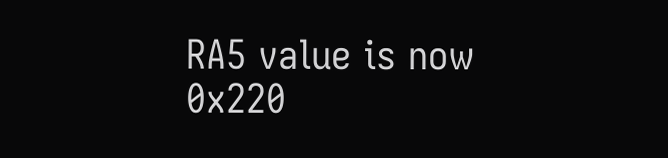RA5 value is now 0x220